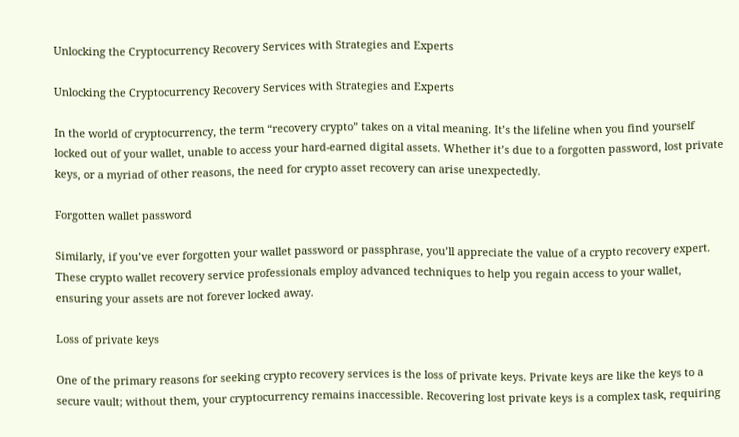Unlocking the Cryptocurrency Recovery Services with Strategies and Experts

Unlocking the Cryptocurrency Recovery Services with Strategies and Experts

In the world of cryptocurrency, the term “recovery crypto” takes on a vital meaning. It’s the lifeline when you find yourself locked out of your wallet, unable to access your hard-earned digital assets. Whether it’s due to a forgotten password, lost private keys, or a myriad of other reasons, the need for crypto asset recovery can arise unexpectedly.

Forgotten wallet password

Similarly, if you’ve ever forgotten your wallet password or passphrase, you’ll appreciate the value of a crypto recovery expert. These crypto wallet recovery service professionals employ advanced techniques to help you regain access to your wallet, ensuring your assets are not forever locked away.

Loss of private keys

One of the primary reasons for seeking crypto recovery services is the loss of private keys. Private keys are like the keys to a secure vault; without them, your cryptocurrency remains inaccessible. Recovering lost private keys is a complex task, requiring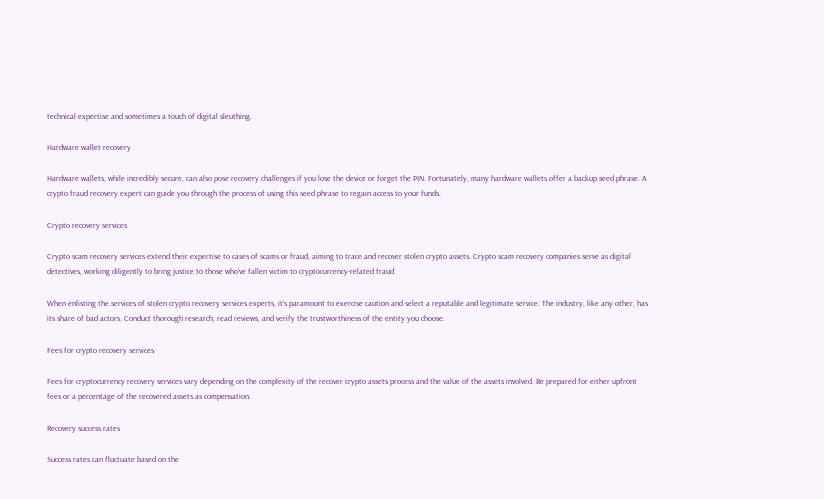technical expertise and sometimes a touch of digital sleuthing.

Hardware wallet recovery

Hardware wallets, while incredibly secure, can also pose recovery challenges if you lose the device or forget the PIN. Fortunately, many hardware wallets offer a backup seed phrase. A crypto fraud recovery expert can guide you through the process of using this seed phrase to regain access to your funds.

Crypto recovery services

Crypto scam recovery services extend their expertise to cases of scams or fraud, aiming to trace and recover stolen crypto assets. Crypto scam recovery companies serve as digital detectives, working diligently to bring justice to those who’ve fallen victim to cryptocurrency-related fraud.

When enlisting the services of stolen crypto recovery services experts, it’s paramount to exercise caution and select a reputable and legitimate service. The industry, like any other, has its share of bad actors. Conduct thorough research, read reviews, and verify the trustworthiness of the entity you choose.

Fees for crypto recovery services

Fees for cryptocurrency recovery services vary depending on the complexity of the recover crypto assets process and the value of the assets involved. Be prepared for either upfront fees or a percentage of the recovered assets as compensation.

Recovery success rates

Success rates can fluctuate based on the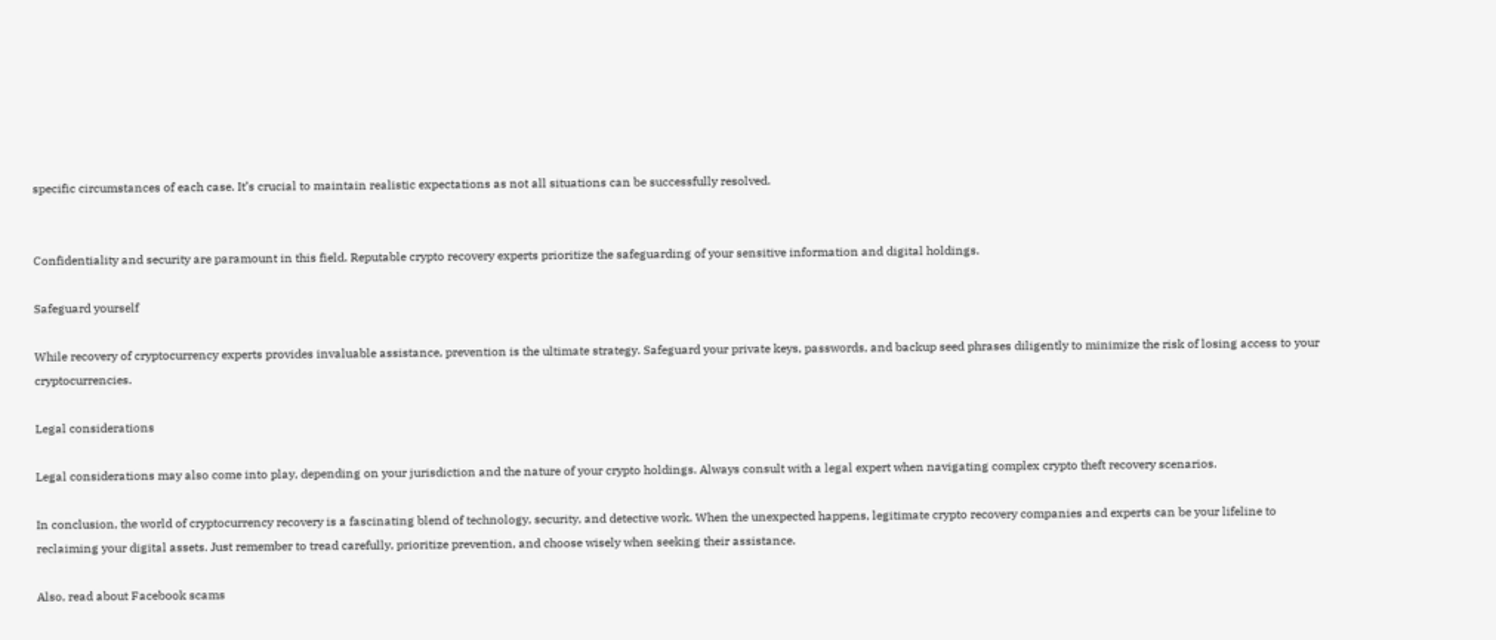specific circumstances of each case. It’s crucial to maintain realistic expectations as not all situations can be successfully resolved.


Confidentiality and security are paramount in this field. Reputable crypto recovery experts prioritize the safeguarding of your sensitive information and digital holdings.

Safeguard yourself

While recovery of cryptocurrency experts provides invaluable assistance, prevention is the ultimate strategy. Safeguard your private keys, passwords, and backup seed phrases diligently to minimize the risk of losing access to your cryptocurrencies.

Legal considerations

Legal considerations may also come into play, depending on your jurisdiction and the nature of your crypto holdings. Always consult with a legal expert when navigating complex crypto theft recovery scenarios.

In conclusion, the world of cryptocurrency recovery is a fascinating blend of technology, security, and detective work. When the unexpected happens, legitimate crypto recovery companies and experts can be your lifeline to reclaiming your digital assets. Just remember to tread carefully, prioritize prevention, and choose wisely when seeking their assistance.

Also, read about Facebook scams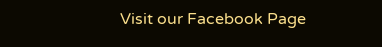Visit our Facebook Page